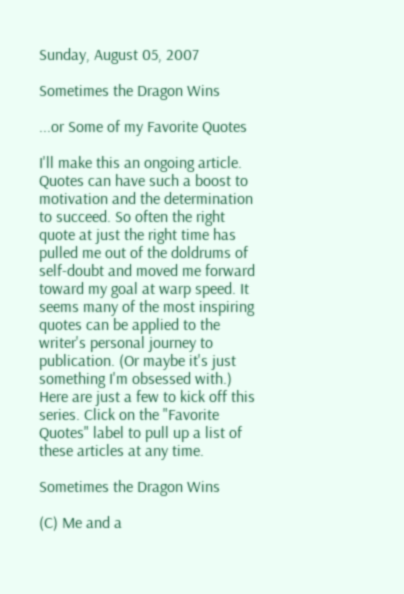Sunday, August 05, 2007

Sometimes the Dragon Wins

...or Some of my Favorite Quotes

I'll make this an ongoing article. Quotes can have such a boost to motivation and the determination to succeed. So often the right quote at just the right time has pulled me out of the doldrums of self-doubt and moved me forward toward my goal at warp speed. It seems many of the most inspiring quotes can be applied to the writer's personal journey to publication. (Or maybe it's just something I'm obsessed with.) Here are just a few to kick off this series. Click on the "Favorite Quotes" label to pull up a list of these articles at any time.

Sometimes the Dragon Wins

(C) Me and a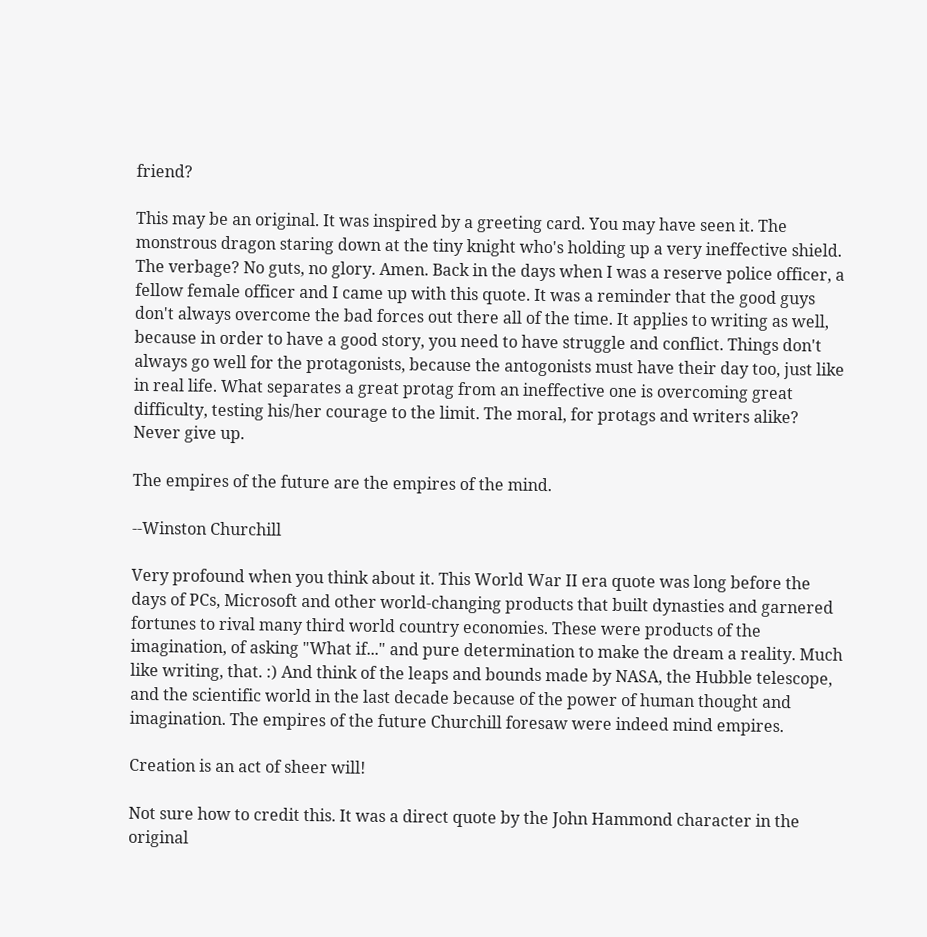friend?

This may be an original. It was inspired by a greeting card. You may have seen it. The monstrous dragon staring down at the tiny knight who's holding up a very ineffective shield. The verbage? No guts, no glory. Amen. Back in the days when I was a reserve police officer, a fellow female officer and I came up with this quote. It was a reminder that the good guys don't always overcome the bad forces out there all of the time. It applies to writing as well, because in order to have a good story, you need to have struggle and conflict. Things don't always go well for the protagonists, because the antogonists must have their day too, just like in real life. What separates a great protag from an ineffective one is overcoming great difficulty, testing his/her courage to the limit. The moral, for protags and writers alike? Never give up.

The empires of the future are the empires of the mind.

--Winston Churchill

Very profound when you think about it. This World War II era quote was long before the days of PCs, Microsoft and other world-changing products that built dynasties and garnered fortunes to rival many third world country economies. These were products of the imagination, of asking "What if..." and pure determination to make the dream a reality. Much like writing, that. :) And think of the leaps and bounds made by NASA, the Hubble telescope, and the scientific world in the last decade because of the power of human thought and imagination. The empires of the future Churchill foresaw were indeed mind empires.

Creation is an act of sheer will!

Not sure how to credit this. It was a direct quote by the John Hammond character in the original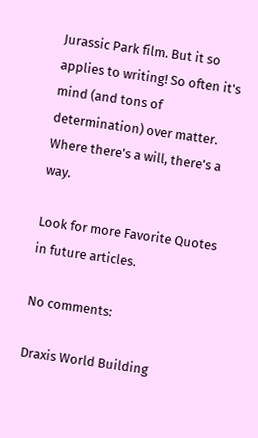Jurassic Park film. But it so applies to writing! So often it's mind (and tons of determination) over matter. Where there's a will, there's a way.

Look for more Favorite Quotes in future articles.

No comments:

Draxis World Building